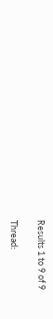Results 1 to 9 of 9

Thread: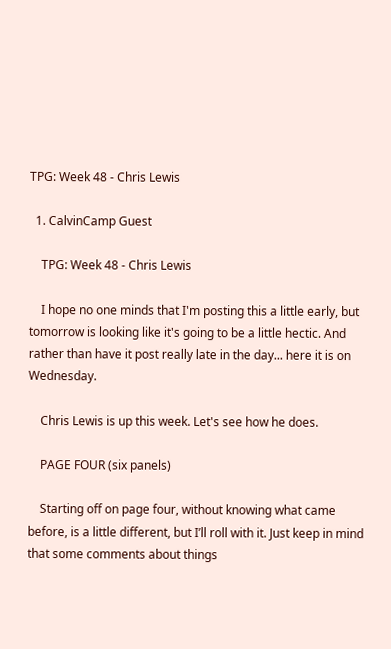TPG: Week 48 - Chris Lewis

  1. CalvinCamp Guest

    TPG: Week 48 - Chris Lewis

    I hope no one minds that I'm posting this a little early, but tomorrow is looking like it's going to be a little hectic. And rather than have it post really late in the day... here it is on Wednesday.

    Chris Lewis is up this week. Let's see how he does.

    PAGE FOUR (six panels)

    Starting off on page four, without knowing what came before, is a little different, but I’ll roll with it. Just keep in mind that some comments about things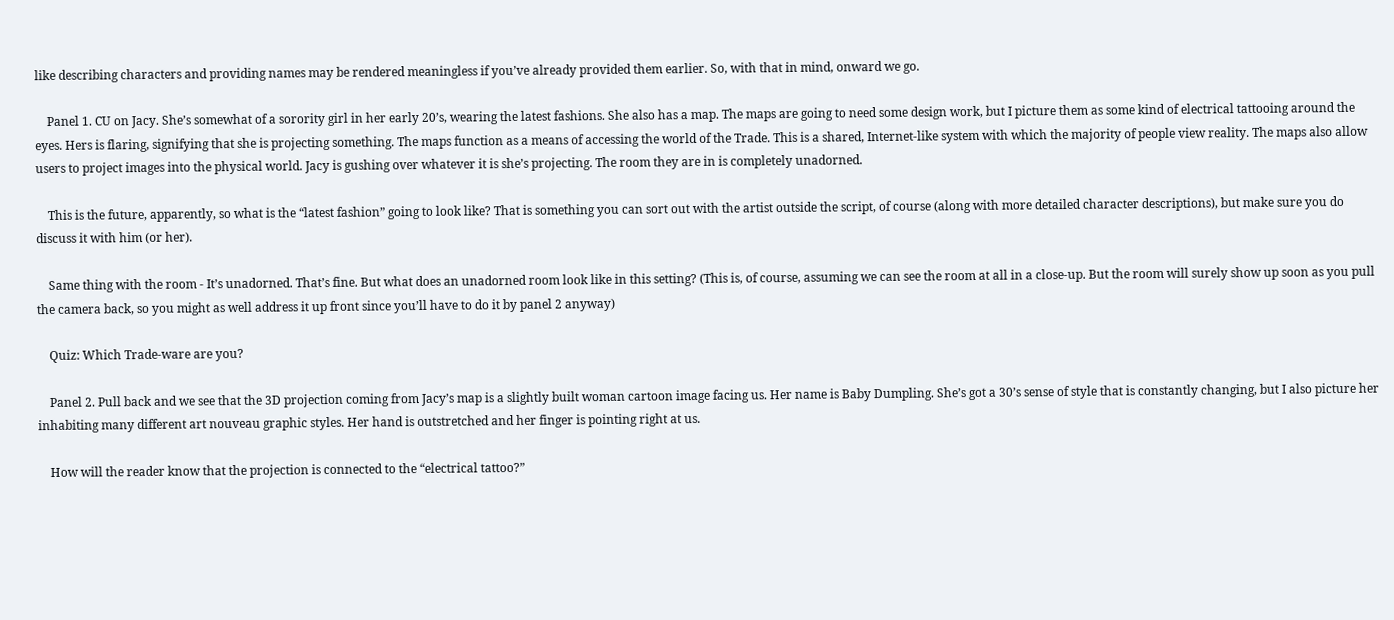like describing characters and providing names may be rendered meaningless if you’ve already provided them earlier. So, with that in mind, onward we go.

    Panel 1. CU on Jacy. She’s somewhat of a sorority girl in her early 20’s, wearing the latest fashions. She also has a map. The maps are going to need some design work, but I picture them as some kind of electrical tattooing around the eyes. Hers is flaring, signifying that she is projecting something. The maps function as a means of accessing the world of the Trade. This is a shared, Internet-like system with which the majority of people view reality. The maps also allow users to project images into the physical world. Jacy is gushing over whatever it is she’s projecting. The room they are in is completely unadorned.

    This is the future, apparently, so what is the “latest fashion” going to look like? That is something you can sort out with the artist outside the script, of course (along with more detailed character descriptions), but make sure you do discuss it with him (or her).

    Same thing with the room - It’s unadorned. That’s fine. But what does an unadorned room look like in this setting? (This is, of course, assuming we can see the room at all in a close-up. But the room will surely show up soon as you pull the camera back, so you might as well address it up front since you’ll have to do it by panel 2 anyway)

    Quiz: Which Trade-ware are you?

    Panel 2. Pull back and we see that the 3D projection coming from Jacy’s map is a slightly built woman cartoon image facing us. Her name is Baby Dumpling. She’s got a 30’s sense of style that is constantly changing, but I also picture her inhabiting many different art nouveau graphic styles. Her hand is outstretched and her finger is pointing right at us.

    How will the reader know that the projection is connected to the “electrical tattoo?”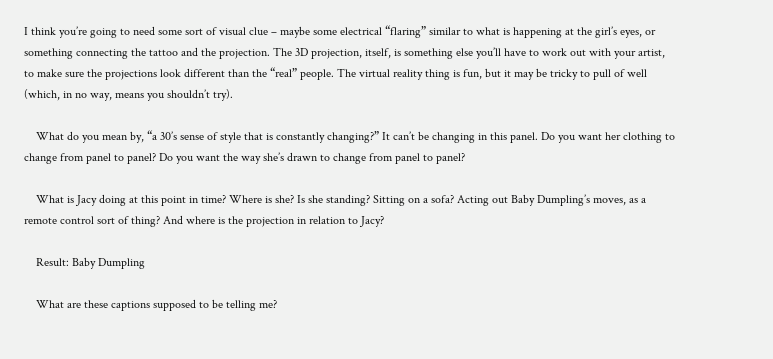I think you’re going to need some sort of visual clue – maybe some electrical “flaring” similar to what is happening at the girl’s eyes, or something connecting the tattoo and the projection. The 3D projection, itself, is something else you’ll have to work out with your artist, to make sure the projections look different than the “real” people. The virtual reality thing is fun, but it may be tricky to pull of well (which, in no way, means you shouldn’t try).

    What do you mean by, “a 30’s sense of style that is constantly changing?” It can’t be changing in this panel. Do you want her clothing to change from panel to panel? Do you want the way she’s drawn to change from panel to panel?

    What is Jacy doing at this point in time? Where is she? Is she standing? Sitting on a sofa? Acting out Baby Dumpling’s moves, as a remote control sort of thing? And where is the projection in relation to Jacy?

    Result: Baby Dumpling

    What are these captions supposed to be telling me?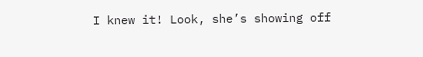I knew it! Look, she’s showing off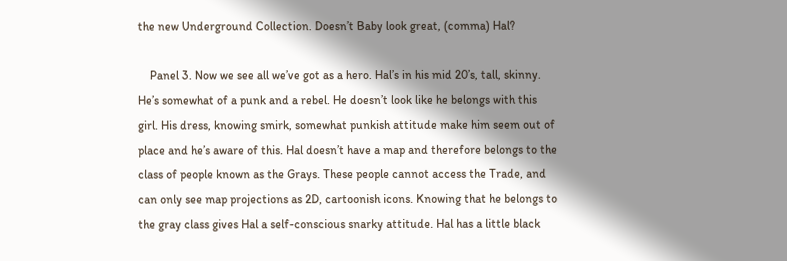the new Underground Collection. Doesn’t Baby look great, (comma) Hal?

    Panel 3. Now we see all we’ve got as a hero. Hal’s in his mid 20’s, tall, skinny. He’s somewhat of a punk and a rebel. He doesn’t look like he belongs with this girl. His dress, knowing smirk, somewhat punkish attitude make him seem out of place and he’s aware of this. Hal doesn’t have a map and therefore belongs to the class of people known as the Grays. These people cannot access the Trade, and can only see map projections as 2D, cartoonish icons. Knowing that he belongs to the gray class gives Hal a self-conscious snarky attitude. Hal has a little black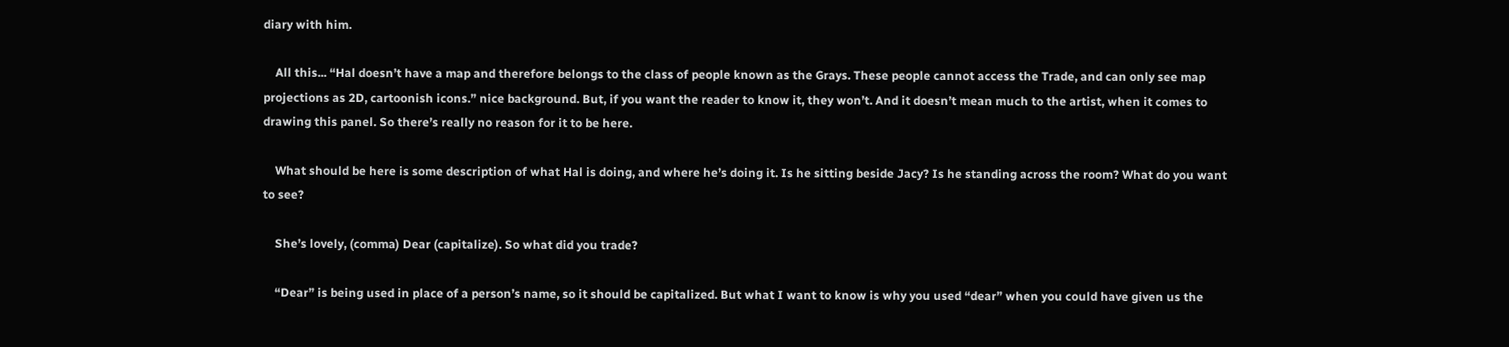diary with him.

    All this... “Hal doesn’t have a map and therefore belongs to the class of people known as the Grays. These people cannot access the Trade, and can only see map projections as 2D, cartoonish icons.” nice background. But, if you want the reader to know it, they won’t. And it doesn’t mean much to the artist, when it comes to drawing this panel. So there’s really no reason for it to be here.

    What should be here is some description of what Hal is doing, and where he’s doing it. Is he sitting beside Jacy? Is he standing across the room? What do you want to see?

    She’s lovely, (comma) Dear (capitalize). So what did you trade?

    “Dear” is being used in place of a person’s name, so it should be capitalized. But what I want to know is why you used “dear” when you could have given us the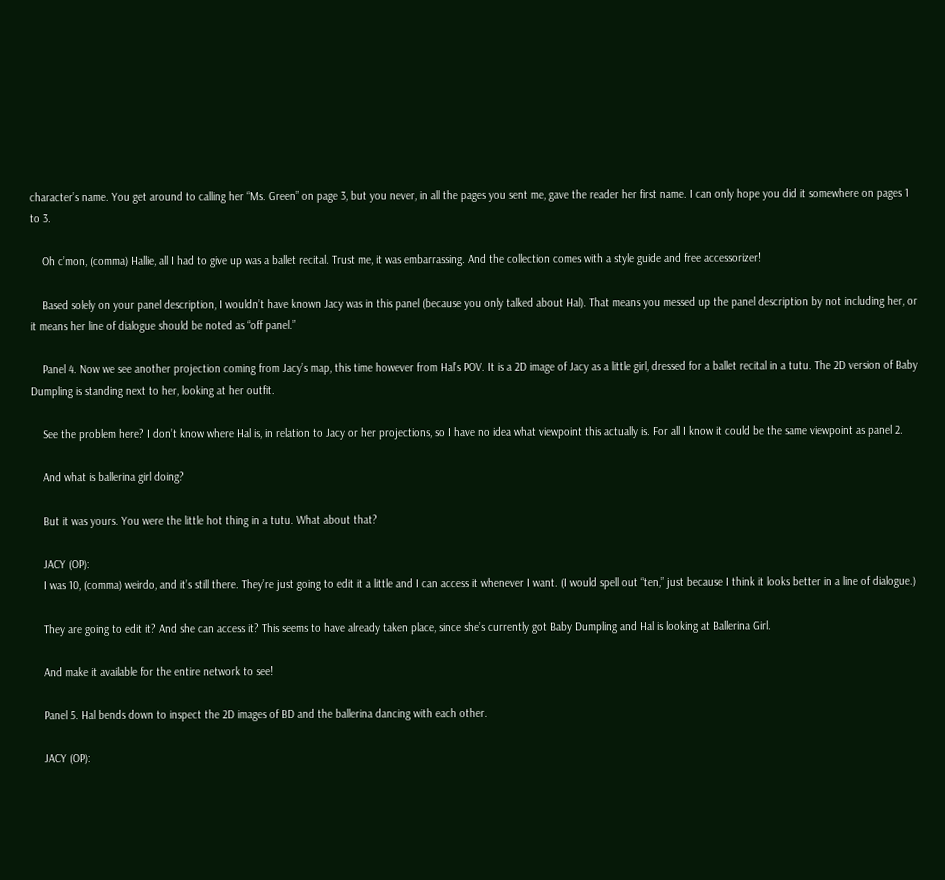character’s name. You get around to calling her “Ms. Green” on page 3, but you never, in all the pages you sent me, gave the reader her first name. I can only hope you did it somewhere on pages 1 to 3.

    Oh c’mon, (comma) Hallie, all I had to give up was a ballet recital. Trust me, it was embarrassing. And the collection comes with a style guide and free accessorizer!

    Based solely on your panel description, I wouldn’t have known Jacy was in this panel (because you only talked about Hal). That means you messed up the panel description by not including her, or it means her line of dialogue should be noted as “off panel.”

    Panel 4. Now we see another projection coming from Jacy’s map, this time however from Hal’s POV. It is a 2D image of Jacy as a little girl, dressed for a ballet recital in a tutu. The 2D version of Baby Dumpling is standing next to her, looking at her outfit.

    See the problem here? I don’t know where Hal is, in relation to Jacy or her projections, so I have no idea what viewpoint this actually is. For all I know it could be the same viewpoint as panel 2.

    And what is ballerina girl doing?

    But it was yours. You were the little hot thing in a tutu. What about that?

    JACY (OP):
    I was 10, (comma) weirdo, and it’s still there. They’re just going to edit it a little and I can access it whenever I want. (I would spell out “ten,” just because I think it looks better in a line of dialogue.)

    They are going to edit it? And she can access it? This seems to have already taken place, since she’s currently got Baby Dumpling and Hal is looking at Ballerina Girl.

    And make it available for the entire network to see!

    Panel 5. Hal bends down to inspect the 2D images of BD and the ballerina dancing with each other.

    JACY (OP):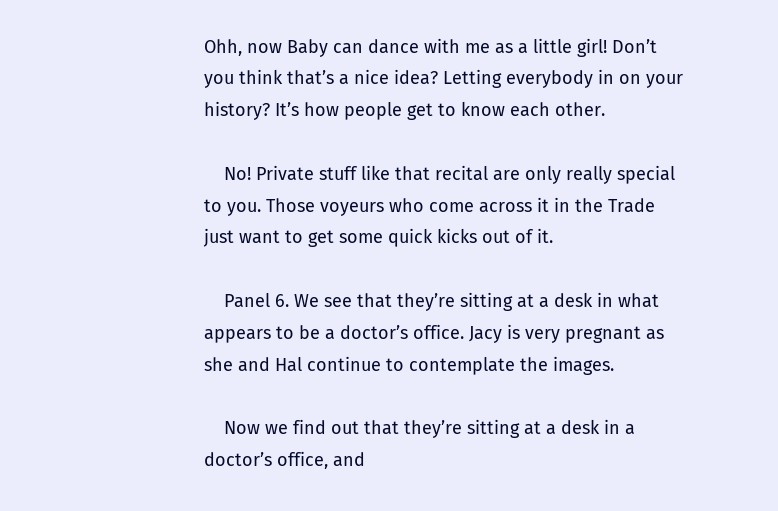Ohh, now Baby can dance with me as a little girl! Don’t you think that’s a nice idea? Letting everybody in on your history? It’s how people get to know each other.

    No! Private stuff like that recital are only really special to you. Those voyeurs who come across it in the Trade just want to get some quick kicks out of it.

    Panel 6. We see that they’re sitting at a desk in what appears to be a doctor’s office. Jacy is very pregnant as she and Hal continue to contemplate the images.

    Now we find out that they’re sitting at a desk in a doctor’s office, and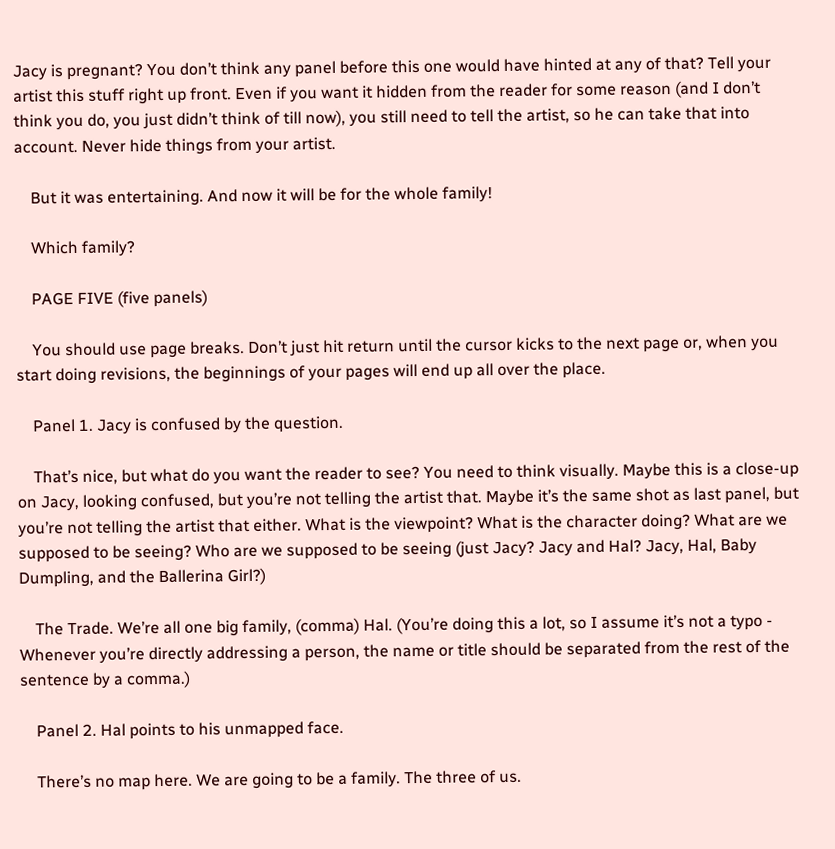Jacy is pregnant? You don’t think any panel before this one would have hinted at any of that? Tell your artist this stuff right up front. Even if you want it hidden from the reader for some reason (and I don’t think you do, you just didn’t think of till now), you still need to tell the artist, so he can take that into account. Never hide things from your artist.

    But it was entertaining. And now it will be for the whole family!

    Which family?

    PAGE FIVE (five panels)

    You should use page breaks. Don’t just hit return until the cursor kicks to the next page or, when you start doing revisions, the beginnings of your pages will end up all over the place.

    Panel 1. Jacy is confused by the question.

    That’s nice, but what do you want the reader to see? You need to think visually. Maybe this is a close-up on Jacy, looking confused, but you’re not telling the artist that. Maybe it’s the same shot as last panel, but you’re not telling the artist that either. What is the viewpoint? What is the character doing? What are we supposed to be seeing? Who are we supposed to be seeing (just Jacy? Jacy and Hal? Jacy, Hal, Baby Dumpling, and the Ballerina Girl?)

    The Trade. We’re all one big family, (comma) Hal. (You’re doing this a lot, so I assume it’s not a typo - Whenever you’re directly addressing a person, the name or title should be separated from the rest of the sentence by a comma.)

    Panel 2. Hal points to his unmapped face.

    There’s no map here. We are going to be a family. The three of us.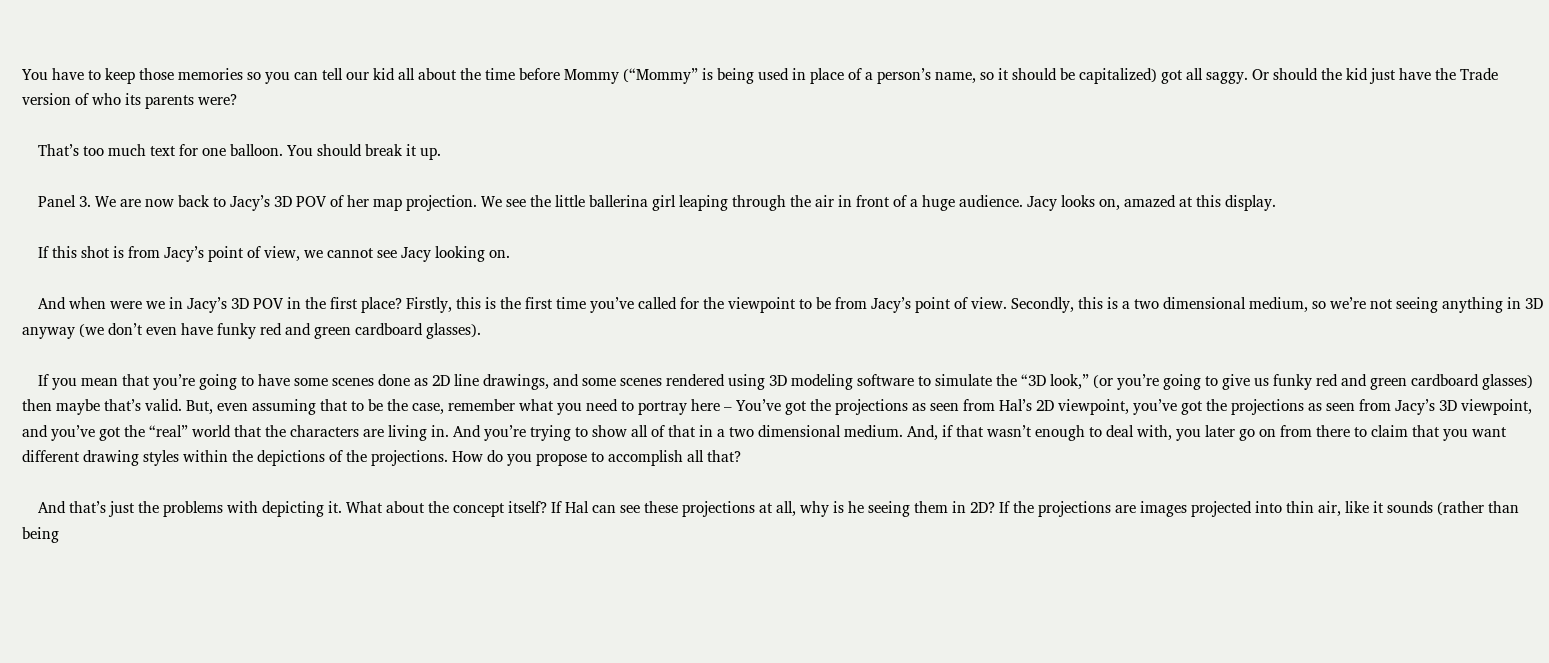You have to keep those memories so you can tell our kid all about the time before Mommy (“Mommy” is being used in place of a person’s name, so it should be capitalized) got all saggy. Or should the kid just have the Trade version of who its parents were?

    That’s too much text for one balloon. You should break it up.

    Panel 3. We are now back to Jacy’s 3D POV of her map projection. We see the little ballerina girl leaping through the air in front of a huge audience. Jacy looks on, amazed at this display.

    If this shot is from Jacy’s point of view, we cannot see Jacy looking on.

    And when were we in Jacy’s 3D POV in the first place? Firstly, this is the first time you’ve called for the viewpoint to be from Jacy’s point of view. Secondly, this is a two dimensional medium, so we’re not seeing anything in 3D anyway (we don’t even have funky red and green cardboard glasses).

    If you mean that you’re going to have some scenes done as 2D line drawings, and some scenes rendered using 3D modeling software to simulate the “3D look,” (or you’re going to give us funky red and green cardboard glasses) then maybe that’s valid. But, even assuming that to be the case, remember what you need to portray here – You’ve got the projections as seen from Hal’s 2D viewpoint, you’ve got the projections as seen from Jacy’s 3D viewpoint, and you’ve got the “real” world that the characters are living in. And you’re trying to show all of that in a two dimensional medium. And, if that wasn’t enough to deal with, you later go on from there to claim that you want different drawing styles within the depictions of the projections. How do you propose to accomplish all that?

    And that’s just the problems with depicting it. What about the concept itself? If Hal can see these projections at all, why is he seeing them in 2D? If the projections are images projected into thin air, like it sounds (rather than being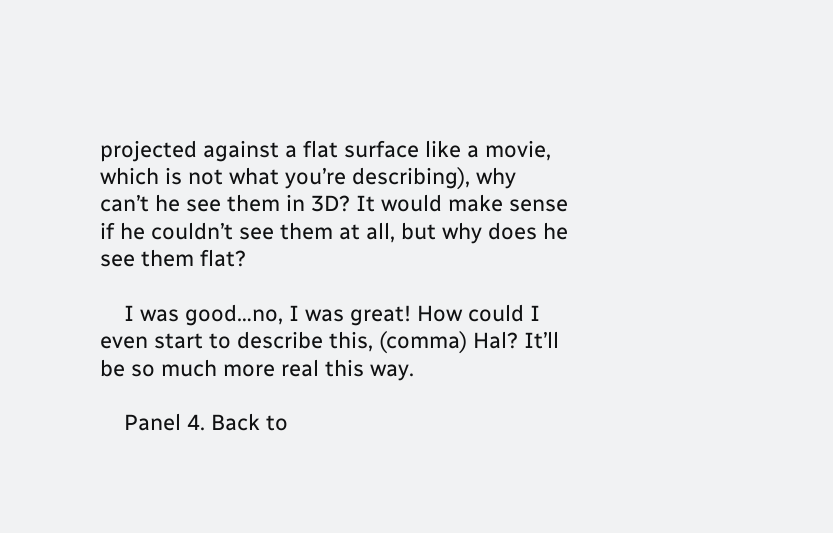projected against a flat surface like a movie, which is not what you’re describing), why can’t he see them in 3D? It would make sense if he couldn’t see them at all, but why does he see them flat?

    I was good…no, I was great! How could I even start to describe this, (comma) Hal? It’ll be so much more real this way.

    Panel 4. Back to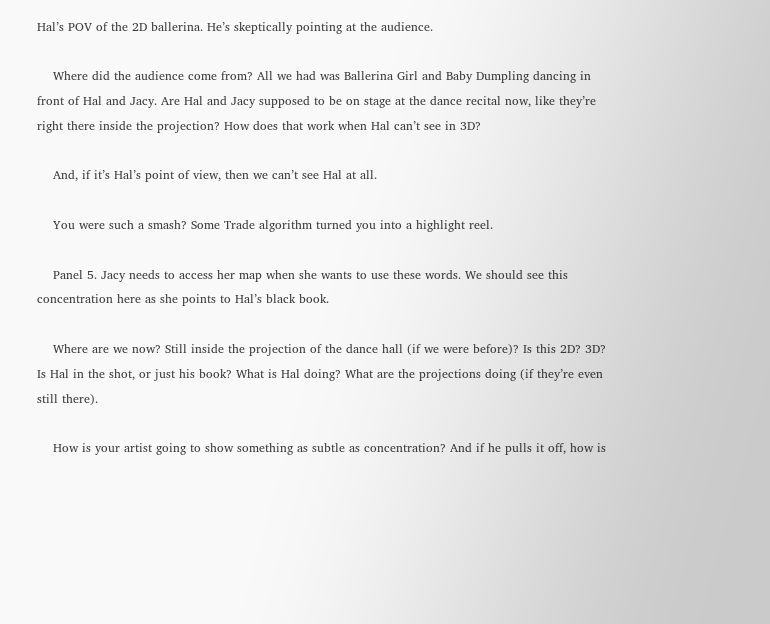Hal’s POV of the 2D ballerina. He’s skeptically pointing at the audience.

    Where did the audience come from? All we had was Ballerina Girl and Baby Dumpling dancing in front of Hal and Jacy. Are Hal and Jacy supposed to be on stage at the dance recital now, like they’re right there inside the projection? How does that work when Hal can’t see in 3D?

    And, if it’s Hal’s point of view, then we can’t see Hal at all.

    You were such a smash? Some Trade algorithm turned you into a highlight reel.

    Panel 5. Jacy needs to access her map when she wants to use these words. We should see this concentration here as she points to Hal’s black book.

    Where are we now? Still inside the projection of the dance hall (if we were before)? Is this 2D? 3D? Is Hal in the shot, or just his book? What is Hal doing? What are the projections doing (if they’re even still there).

    How is your artist going to show something as subtle as concentration? And if he pulls it off, how is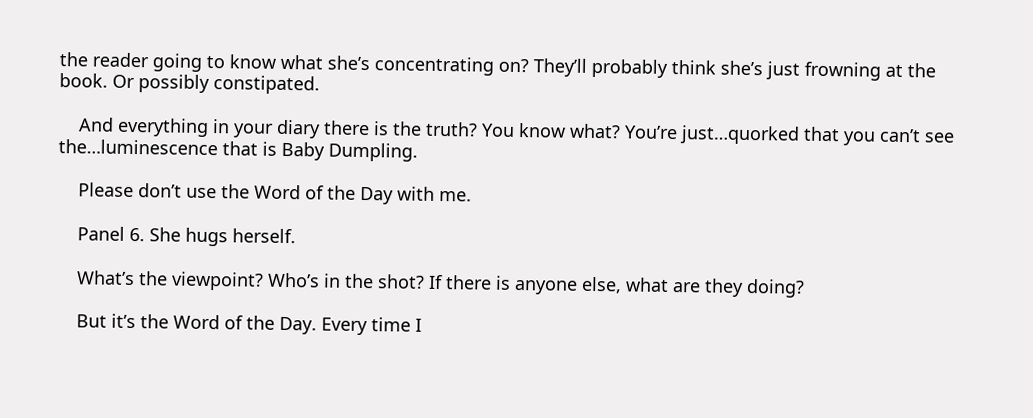the reader going to know what she’s concentrating on? They’ll probably think she’s just frowning at the book. Or possibly constipated.

    And everything in your diary there is the truth? You know what? You’re just…quorked that you can’t see the…luminescence that is Baby Dumpling.

    Please don’t use the Word of the Day with me.

    Panel 6. She hugs herself.

    What’s the viewpoint? Who’s in the shot? If there is anyone else, what are they doing?

    But it’s the Word of the Day. Every time I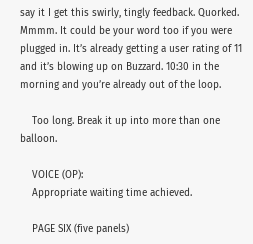say it I get this swirly, tingly feedback. Quorked. Mmmm. It could be your word too if you were plugged in. It’s already getting a user rating of 11 and it’s blowing up on Buzzard. 10:30 in the morning and you’re already out of the loop.

    Too long. Break it up into more than one balloon.

    VOICE (OP):
    Appropriate waiting time achieved.

    PAGE SIX (five panels)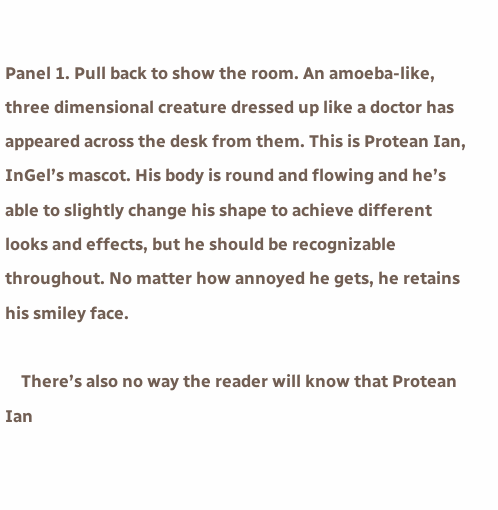Panel 1. Pull back to show the room. An amoeba-like, three dimensional creature dressed up like a doctor has appeared across the desk from them. This is Protean Ian, InGel’s mascot. His body is round and flowing and he’s able to slightly change his shape to achieve different looks and effects, but he should be recognizable throughout. No matter how annoyed he gets, he retains his smiley face.

    There’s also no way the reader will know that Protean Ian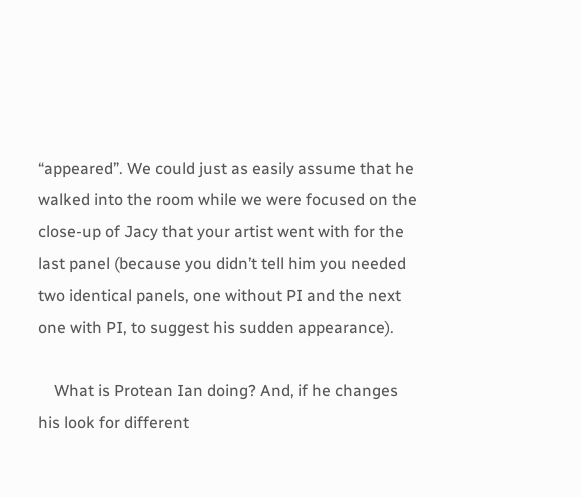“appeared”. We could just as easily assume that he walked into the room while we were focused on the close-up of Jacy that your artist went with for the last panel (because you didn’t tell him you needed two identical panels, one without PI and the next one with PI, to suggest his sudden appearance).

    What is Protean Ian doing? And, if he changes his look for different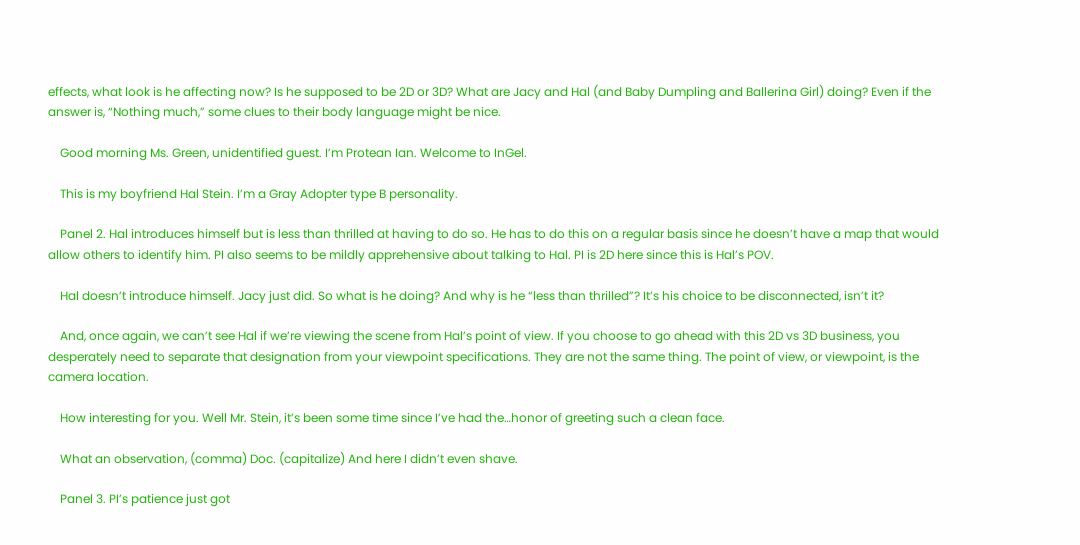effects, what look is he affecting now? Is he supposed to be 2D or 3D? What are Jacy and Hal (and Baby Dumpling and Ballerina Girl) doing? Even if the answer is, “Nothing much,” some clues to their body language might be nice.

    Good morning Ms. Green, unidentified guest. I’m Protean Ian. Welcome to InGel.

    This is my boyfriend Hal Stein. I’m a Gray Adopter type B personality.

    Panel 2. Hal introduces himself but is less than thrilled at having to do so. He has to do this on a regular basis since he doesn’t have a map that would allow others to identify him. PI also seems to be mildly apprehensive about talking to Hal. PI is 2D here since this is Hal’s POV.

    Hal doesn’t introduce himself. Jacy just did. So what is he doing? And why is he “less than thrilled”? It’s his choice to be disconnected, isn’t it?

    And, once again, we can’t see Hal if we’re viewing the scene from Hal’s point of view. If you choose to go ahead with this 2D vs 3D business, you desperately need to separate that designation from your viewpoint specifications. They are not the same thing. The point of view, or viewpoint, is the camera location.

    How interesting for you. Well Mr. Stein, it’s been some time since I’ve had the…honor of greeting such a clean face.

    What an observation, (comma) Doc. (capitalize) And here I didn’t even shave.

    Panel 3. PI’s patience just got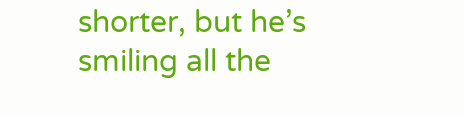shorter, but he’s smiling all the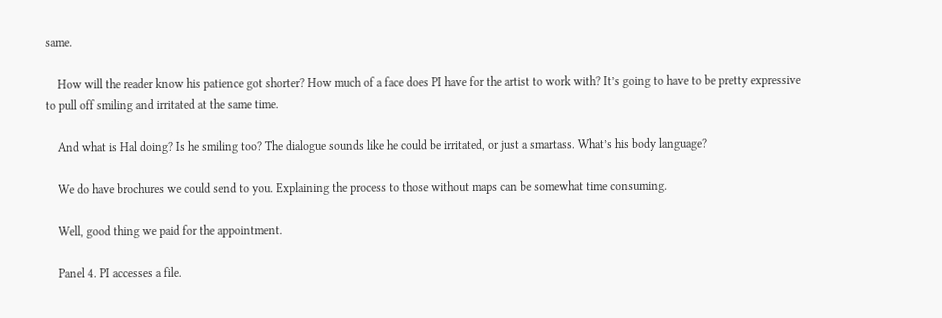same.

    How will the reader know his patience got shorter? How much of a face does PI have for the artist to work with? It’s going to have to be pretty expressive to pull off smiling and irritated at the same time.

    And what is Hal doing? Is he smiling too? The dialogue sounds like he could be irritated, or just a smartass. What’s his body language?

    We do have brochures we could send to you. Explaining the process to those without maps can be somewhat time consuming.

    Well, good thing we paid for the appointment.

    Panel 4. PI accesses a file.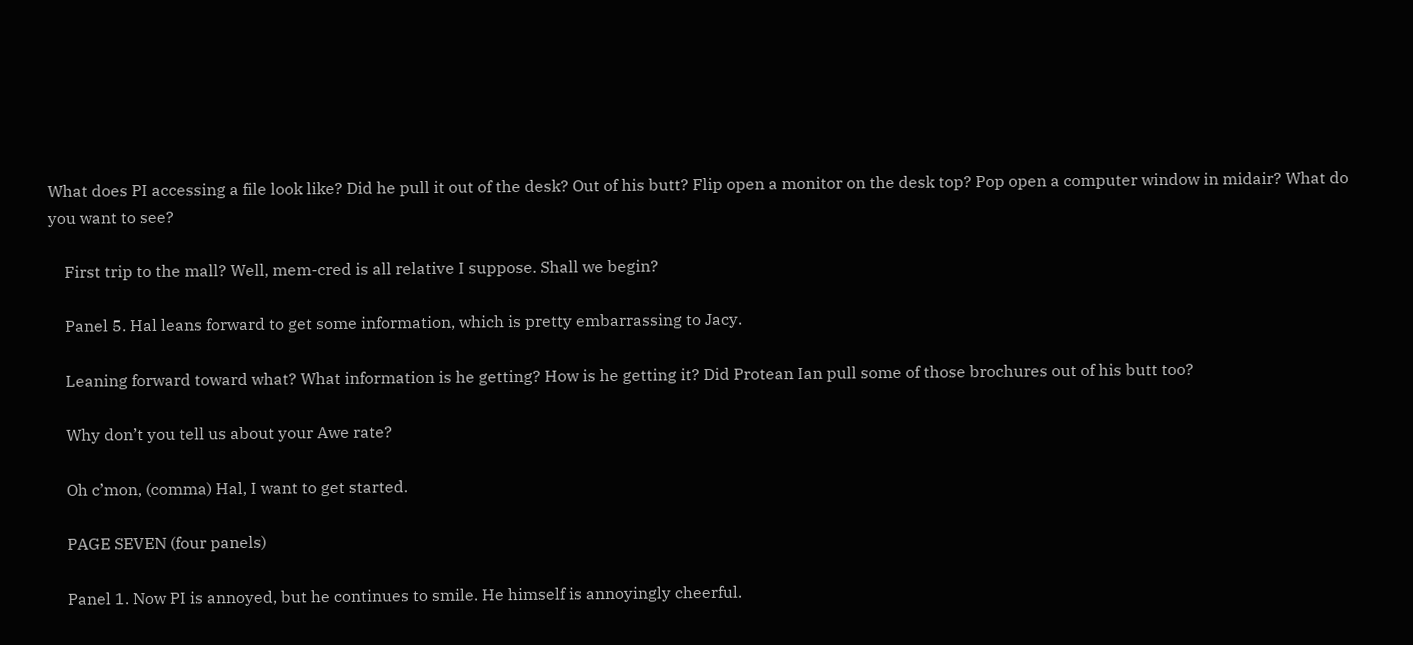What does PI accessing a file look like? Did he pull it out of the desk? Out of his butt? Flip open a monitor on the desk top? Pop open a computer window in midair? What do you want to see?

    First trip to the mall? Well, mem-cred is all relative I suppose. Shall we begin?

    Panel 5. Hal leans forward to get some information, which is pretty embarrassing to Jacy.

    Leaning forward toward what? What information is he getting? How is he getting it? Did Protean Ian pull some of those brochures out of his butt too?

    Why don’t you tell us about your Awe rate?

    Oh c’mon, (comma) Hal, I want to get started.

    PAGE SEVEN (four panels)

    Panel 1. Now PI is annoyed, but he continues to smile. He himself is annoyingly cheerful.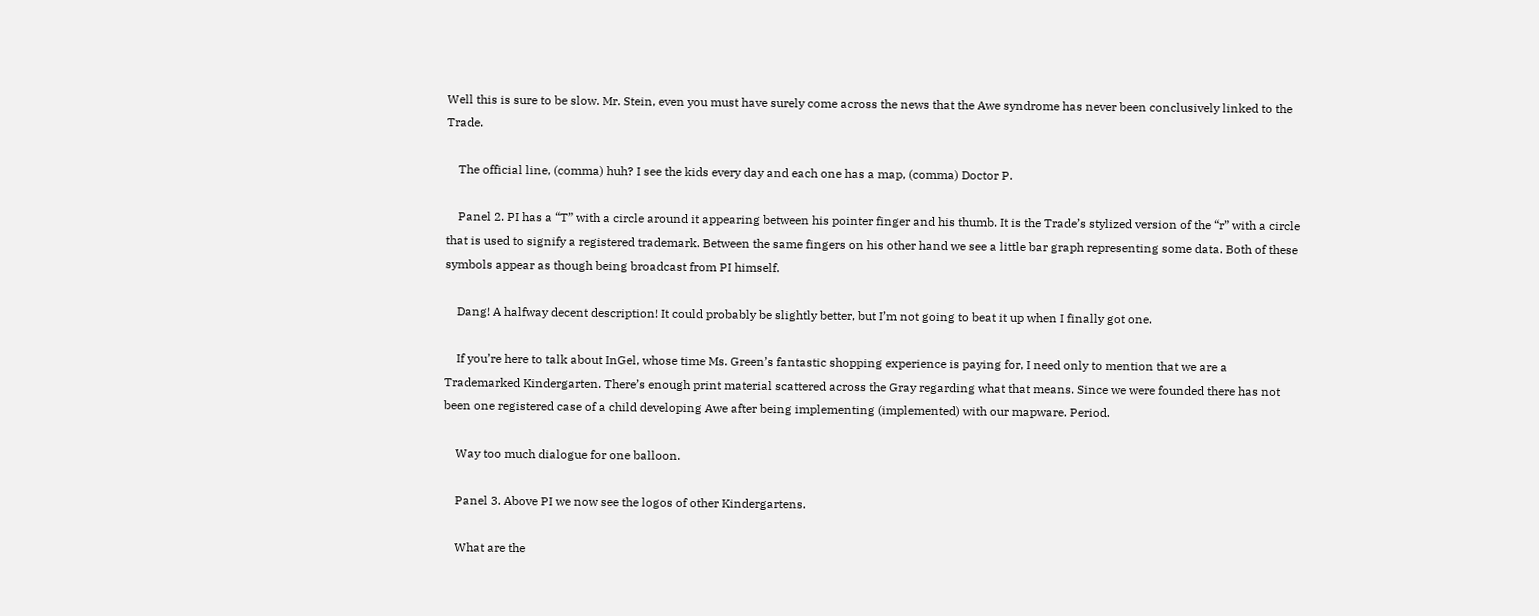Well this is sure to be slow. Mr. Stein, even you must have surely come across the news that the Awe syndrome has never been conclusively linked to the Trade.

    The official line, (comma) huh? I see the kids every day and each one has a map, (comma) Doctor P.

    Panel 2. PI has a “T” with a circle around it appearing between his pointer finger and his thumb. It is the Trade’s stylized version of the “r” with a circle that is used to signify a registered trademark. Between the same fingers on his other hand we see a little bar graph representing some data. Both of these symbols appear as though being broadcast from PI himself.

    Dang! A halfway decent description! It could probably be slightly better, but I’m not going to beat it up when I finally got one.

    If you’re here to talk about InGel, whose time Ms. Green’s fantastic shopping experience is paying for, I need only to mention that we are a Trademarked Kindergarten. There’s enough print material scattered across the Gray regarding what that means. Since we were founded there has not been one registered case of a child developing Awe after being implementing (implemented) with our mapware. Period.

    Way too much dialogue for one balloon.

    Panel 3. Above PI we now see the logos of other Kindergartens.

    What are the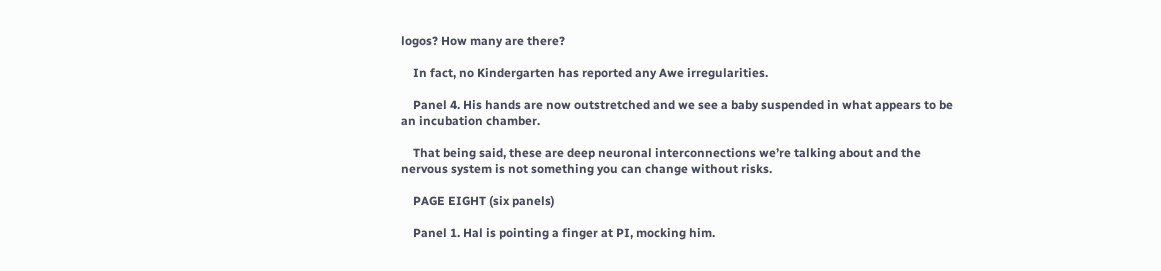logos? How many are there?

    In fact, no Kindergarten has reported any Awe irregularities.

    Panel 4. His hands are now outstretched and we see a baby suspended in what appears to be an incubation chamber.

    That being said, these are deep neuronal interconnections we’re talking about and the nervous system is not something you can change without risks.

    PAGE EIGHT (six panels)

    Panel 1. Hal is pointing a finger at PI, mocking him.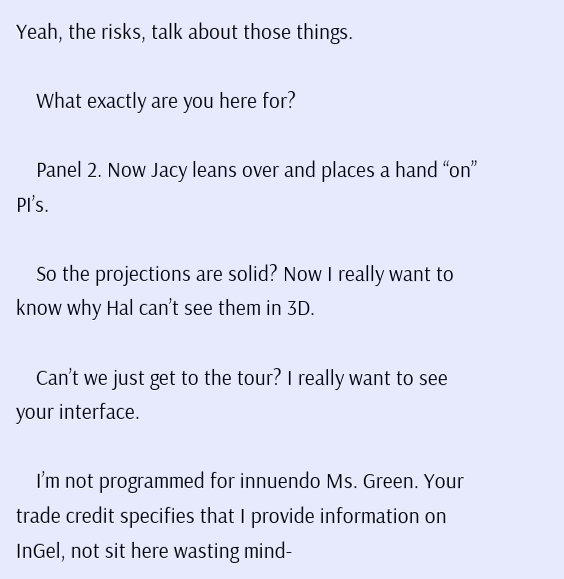Yeah, the risks, talk about those things.

    What exactly are you here for?

    Panel 2. Now Jacy leans over and places a hand “on” PI’s.

    So the projections are solid? Now I really want to know why Hal can’t see them in 3D.

    Can’t we just get to the tour? I really want to see your interface.

    I’m not programmed for innuendo Ms. Green. Your trade credit specifies that I provide information on InGel, not sit here wasting mind-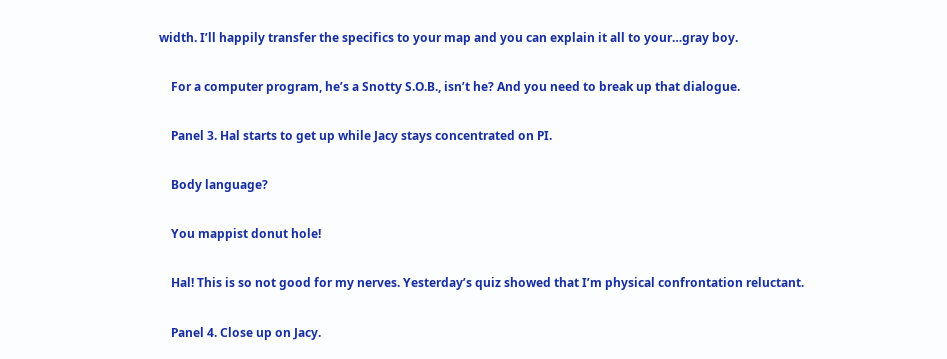width. I’ll happily transfer the specifics to your map and you can explain it all to your…gray boy.

    For a computer program, he’s a Snotty S.O.B., isn’t he? And you need to break up that dialogue.

    Panel 3. Hal starts to get up while Jacy stays concentrated on PI.

    Body language?

    You mappist donut hole!

    Hal! This is so not good for my nerves. Yesterday’s quiz showed that I’m physical confrontation reluctant.

    Panel 4. Close up on Jacy.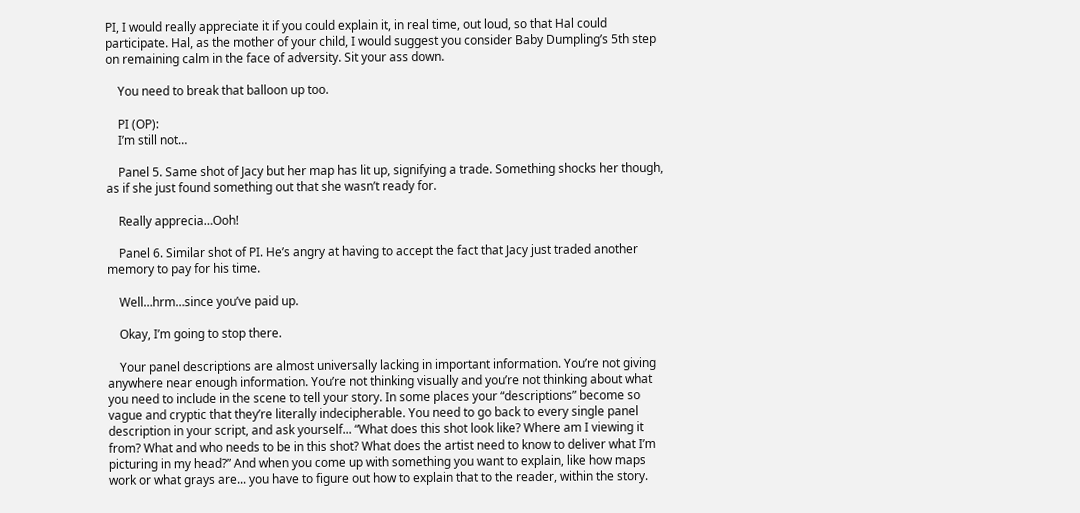PI, I would really appreciate it if you could explain it, in real time, out loud, so that Hal could participate. Hal, as the mother of your child, I would suggest you consider Baby Dumpling’s 5th step on remaining calm in the face of adversity. Sit your ass down.

    You need to break that balloon up too.

    PI (OP):
    I’m still not…

    Panel 5. Same shot of Jacy but her map has lit up, signifying a trade. Something shocks her though, as if she just found something out that she wasn’t ready for.

    Really apprecia…Ooh!

    Panel 6. Similar shot of PI. He’s angry at having to accept the fact that Jacy just traded another memory to pay for his time.

    Well…hrm…since you’ve paid up.

    Okay, I’m going to stop there.

    Your panel descriptions are almost universally lacking in important information. You’re not giving anywhere near enough information. You’re not thinking visually and you’re not thinking about what you need to include in the scene to tell your story. In some places your “descriptions” become so vague and cryptic that they’re literally indecipherable. You need to go back to every single panel description in your script, and ask yourself... “What does this shot look like? Where am I viewing it from? What and who needs to be in this shot? What does the artist need to know to deliver what I’m picturing in my head?” And when you come up with something you want to explain, like how maps work or what grays are... you have to figure out how to explain that to the reader, within the story.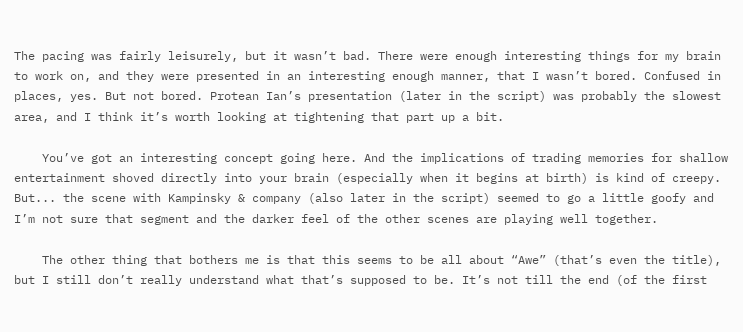The pacing was fairly leisurely, but it wasn’t bad. There were enough interesting things for my brain to work on, and they were presented in an interesting enough manner, that I wasn’t bored. Confused in places, yes. But not bored. Protean Ian’s presentation (later in the script) was probably the slowest area, and I think it’s worth looking at tightening that part up a bit.

    You’ve got an interesting concept going here. And the implications of trading memories for shallow entertainment shoved directly into your brain (especially when it begins at birth) is kind of creepy. But... the scene with Kampinsky & company (also later in the script) seemed to go a little goofy and I’m not sure that segment and the darker feel of the other scenes are playing well together.

    The other thing that bothers me is that this seems to be all about “Awe” (that’s even the title), but I still don’t really understand what that’s supposed to be. It’s not till the end (of the first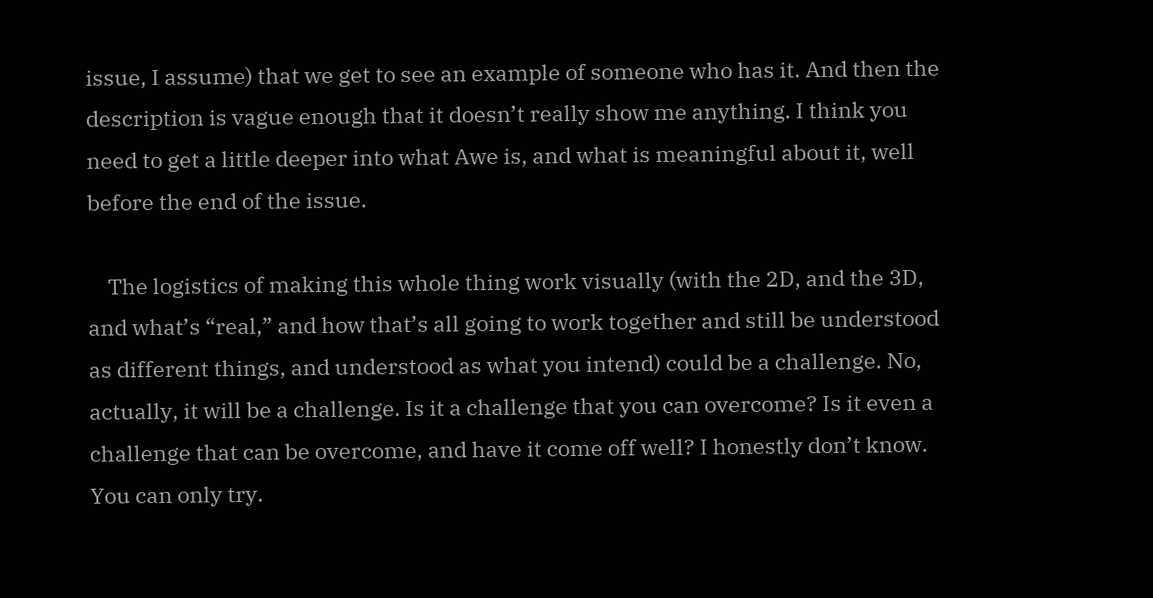issue, I assume) that we get to see an example of someone who has it. And then the description is vague enough that it doesn’t really show me anything. I think you need to get a little deeper into what Awe is, and what is meaningful about it, well before the end of the issue.

    The logistics of making this whole thing work visually (with the 2D, and the 3D, and what’s “real,” and how that’s all going to work together and still be understood as different things, and understood as what you intend) could be a challenge. No, actually, it will be a challenge. Is it a challenge that you can overcome? Is it even a challenge that can be overcome, and have it come off well? I honestly don’t know. You can only try.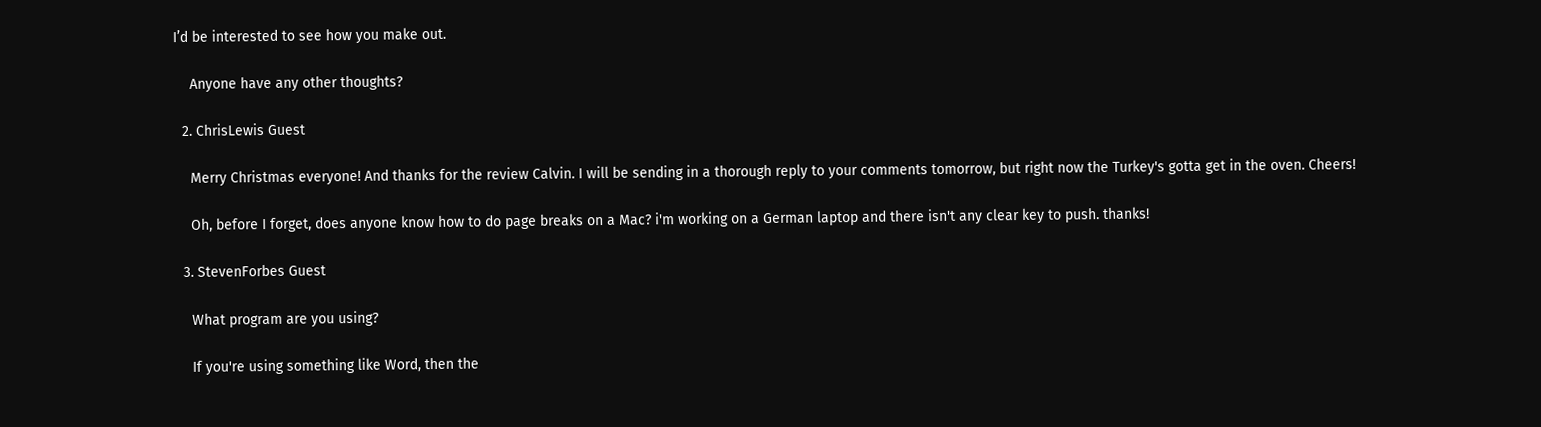I’d be interested to see how you make out.

    Anyone have any other thoughts?

  2. ChrisLewis Guest

    Merry Christmas everyone! And thanks for the review Calvin. I will be sending in a thorough reply to your comments tomorrow, but right now the Turkey's gotta get in the oven. Cheers!

    Oh, before I forget, does anyone know how to do page breaks on a Mac? i'm working on a German laptop and there isn't any clear key to push. thanks!

  3. StevenForbes Guest

    What program are you using?

    If you're using something like Word, then the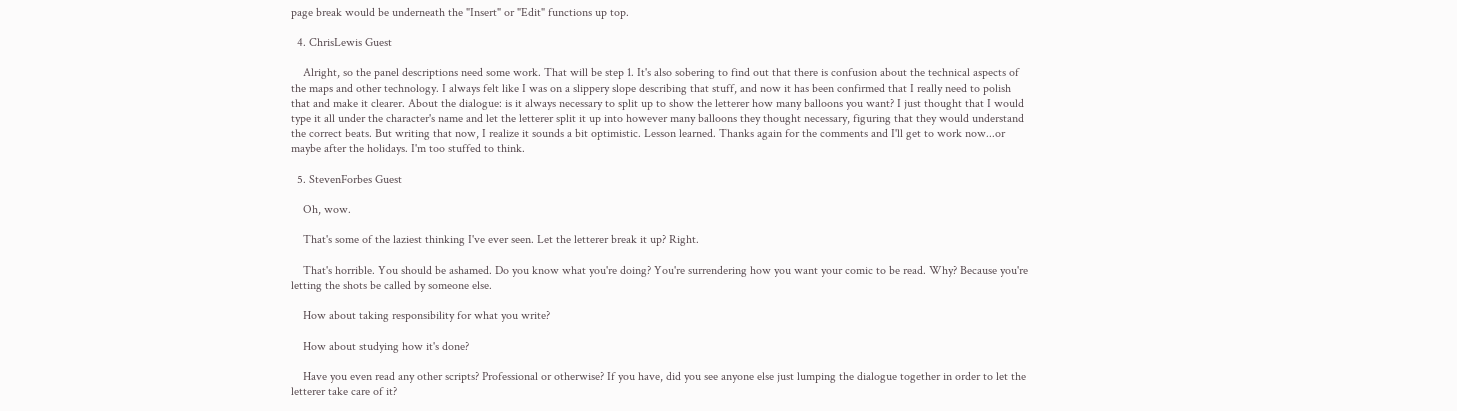page break would be underneath the "Insert" or "Edit" functions up top.

  4. ChrisLewis Guest

    Alright, so the panel descriptions need some work. That will be step 1. It's also sobering to find out that there is confusion about the technical aspects of the maps and other technology. I always felt like I was on a slippery slope describing that stuff, and now it has been confirmed that I really need to polish that and make it clearer. About the dialogue: is it always necessary to split up to show the letterer how many balloons you want? I just thought that I would type it all under the character's name and let the letterer split it up into however many balloons they thought necessary, figuring that they would understand the correct beats. But writing that now, I realize it sounds a bit optimistic. Lesson learned. Thanks again for the comments and I'll get to work now...or maybe after the holidays. I'm too stuffed to think.

  5. StevenForbes Guest

    Oh, wow.

    That's some of the laziest thinking I've ever seen. Let the letterer break it up? Right.

    That's horrible. You should be ashamed. Do you know what you're doing? You're surrendering how you want your comic to be read. Why? Because you're letting the shots be called by someone else.

    How about taking responsibility for what you write?

    How about studying how it's done?

    Have you even read any other scripts? Professional or otherwise? If you have, did you see anyone else just lumping the dialogue together in order to let the letterer take care of it?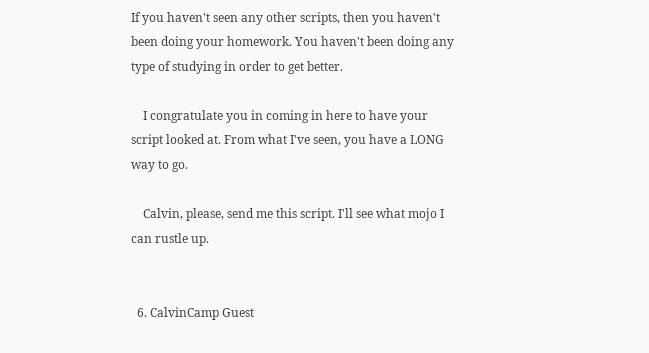If you haven't seen any other scripts, then you haven't been doing your homework. You haven't been doing any type of studying in order to get better.

    I congratulate you in coming in here to have your script looked at. From what I've seen, you have a LONG way to go.

    Calvin, please, send me this script. I'll see what mojo I can rustle up.


  6. CalvinCamp Guest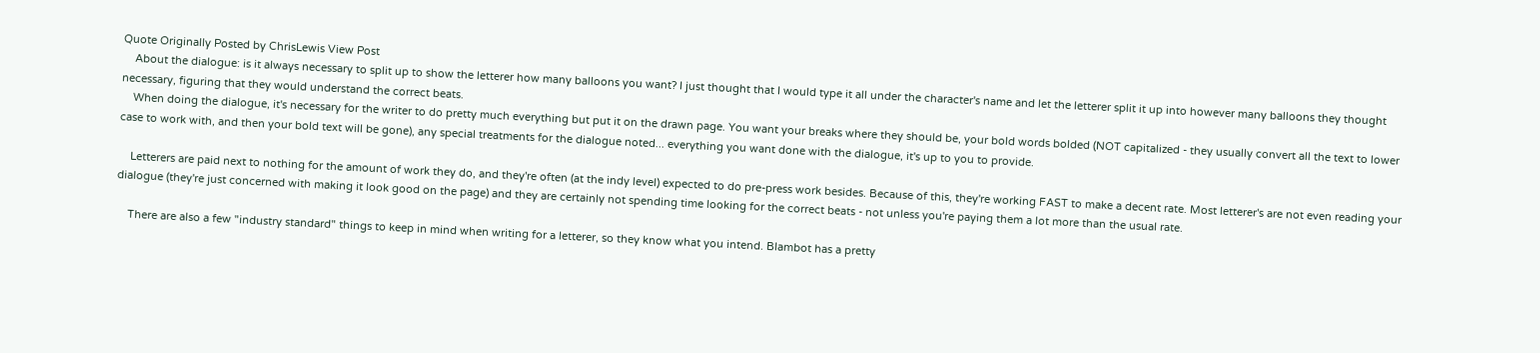Quote Originally Posted by ChrisLewis View Post
    About the dialogue: is it always necessary to split up to show the letterer how many balloons you want? I just thought that I would type it all under the character's name and let the letterer split it up into however many balloons they thought necessary, figuring that they would understand the correct beats.
    When doing the dialogue, it's necessary for the writer to do pretty much everything but put it on the drawn page. You want your breaks where they should be, your bold words bolded (NOT capitalized - they usually convert all the text to lower case to work with, and then your bold text will be gone), any special treatments for the dialogue noted... everything you want done with the dialogue, it's up to you to provide.

    Letterers are paid next to nothing for the amount of work they do, and they're often (at the indy level) expected to do pre-press work besides. Because of this, they're working FAST to make a decent rate. Most letterer's are not even reading your dialogue (they're just concerned with making it look good on the page) and they are certainly not spending time looking for the correct beats - not unless you're paying them a lot more than the usual rate.

    There are also a few "industry standard" things to keep in mind when writing for a letterer, so they know what you intend. Blambot has a pretty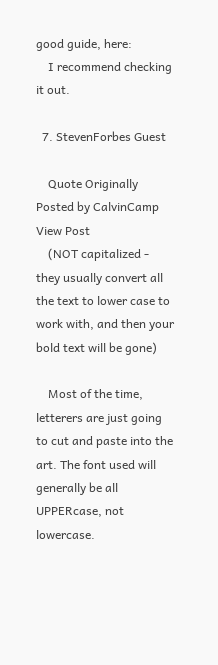good guide, here:
    I recommend checking it out.

  7. StevenForbes Guest

    Quote Originally Posted by CalvinCamp View Post
    (NOT capitalized - they usually convert all the text to lower case to work with, and then your bold text will be gone)

    Most of the time, letterers are just going to cut and paste into the art. The font used will generally be all UPPERcase, not lowercase.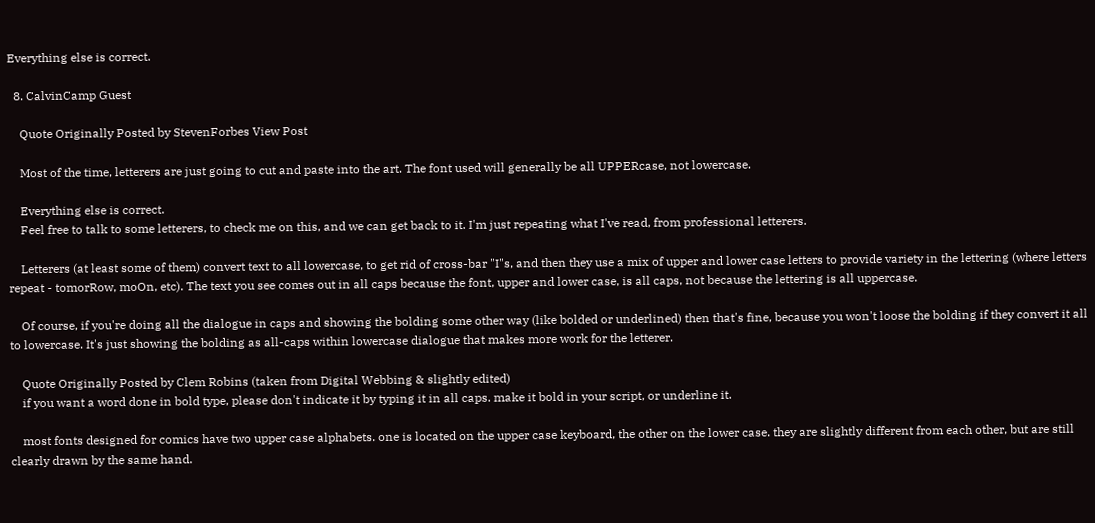Everything else is correct.

  8. CalvinCamp Guest

    Quote Originally Posted by StevenForbes View Post

    Most of the time, letterers are just going to cut and paste into the art. The font used will generally be all UPPERcase, not lowercase.

    Everything else is correct.
    Feel free to talk to some letterers, to check me on this, and we can get back to it. I'm just repeating what I've read, from professional letterers.

    Letterers (at least some of them) convert text to all lowercase, to get rid of cross-bar "I"s, and then they use a mix of upper and lower case letters to provide variety in the lettering (where letters repeat - tomorRow, moOn, etc). The text you see comes out in all caps because the font, upper and lower case, is all caps, not because the lettering is all uppercase.

    Of course, if you're doing all the dialogue in caps and showing the bolding some other way (like bolded or underlined) then that's fine, because you won't loose the bolding if they convert it all to lowercase. It's just showing the bolding as all-caps within lowercase dialogue that makes more work for the letterer.

    Quote Originally Posted by Clem Robins (taken from Digital Webbing & slightly edited)
    if you want a word done in bold type, please don't indicate it by typing it in all caps. make it bold in your script, or underline it.

    most fonts designed for comics have two upper case alphabets. one is located on the upper case keyboard, the other on the lower case. they are slightly different from each other, but are still clearly drawn by the same hand.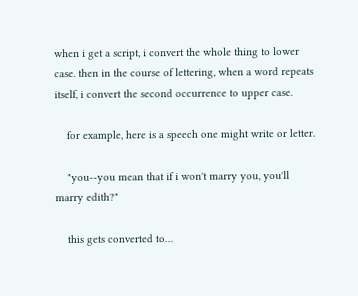when i get a script, i convert the whole thing to lower case. then in the course of lettering, when a word repeats itself, i convert the second occurrence to upper case.

    for example, here is a speech one might write or letter.

    "you--you mean that if i won't marry you, you'll marry edith?"

    this gets converted to…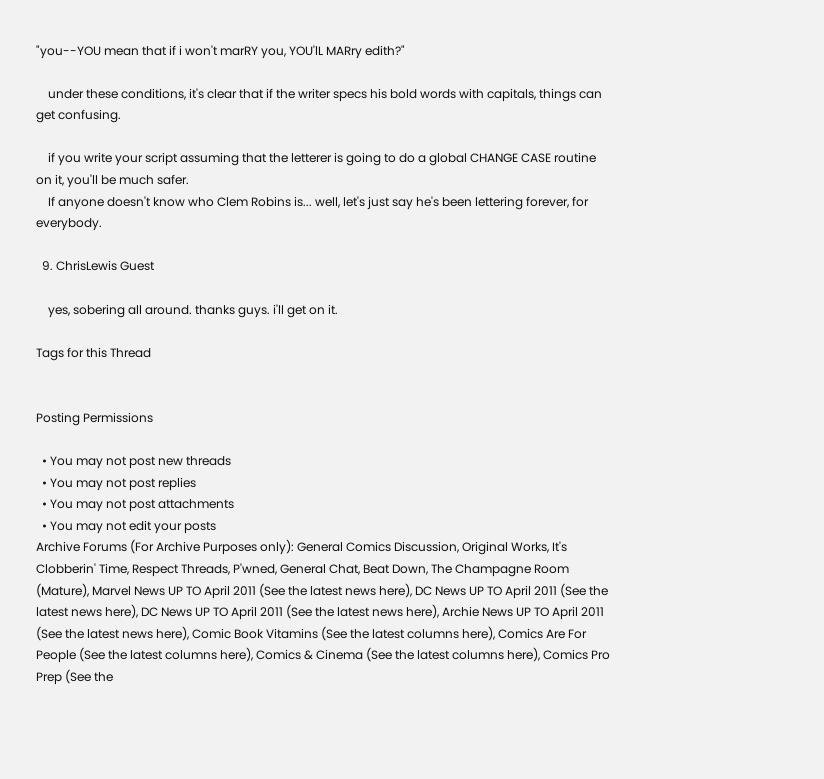"you--YOU mean that if i won't marRY you, YOU'lL MARry edith?"

    under these conditions, it's clear that if the writer specs his bold words with capitals, things can get confusing.

    if you write your script assuming that the letterer is going to do a global CHANGE CASE routine on it, you'll be much safer.
    If anyone doesn't know who Clem Robins is... well, let's just say he's been lettering forever, for everybody.

  9. ChrisLewis Guest

    yes, sobering all around. thanks guys. i'll get on it.

Tags for this Thread


Posting Permissions

  • You may not post new threads
  • You may not post replies
  • You may not post attachments
  • You may not edit your posts
Archive Forums (For Archive Purposes only): General Comics Discussion, Original Works, It's Clobberin' Time, Respect Threads, P'wned, General Chat, Beat Down, The Champagne Room (Mature), Marvel News UP TO April 2011 (See the latest news here), DC News UP TO April 2011 (See the latest news here), DC News UP TO April 2011 (See the latest news here), Archie News UP TO April 2011 (See the latest news here), Comic Book Vitamins (See the latest columns here), Comics Are For People (See the latest columns here), Comics & Cinema (See the latest columns here), Comics Pro Prep (See the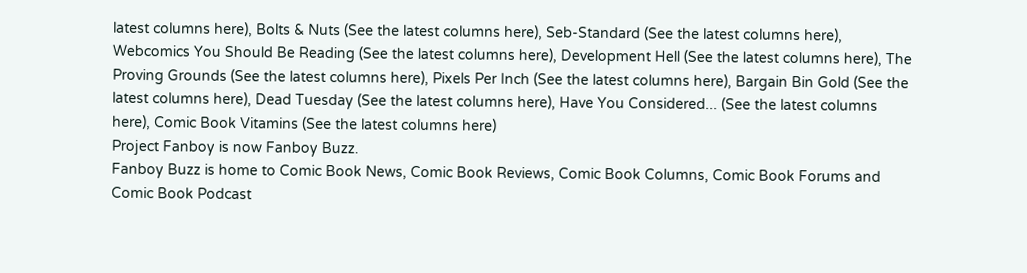latest columns here), Bolts & Nuts (See the latest columns here), Seb-Standard (See the latest columns here), Webcomics You Should Be Reading (See the latest columns here), Development Hell (See the latest columns here), The Proving Grounds (See the latest columns here), Pixels Per Inch (See the latest columns here), Bargain Bin Gold (See the latest columns here), Dead Tuesday (See the latest columns here), Have You Considered... (See the latest columns here), Comic Book Vitamins (See the latest columns here)
Project Fanboy is now Fanboy Buzz.
Fanboy Buzz is home to Comic Book News, Comic Book Reviews, Comic Book Columns, Comic Book Forums and Comic Book Podcast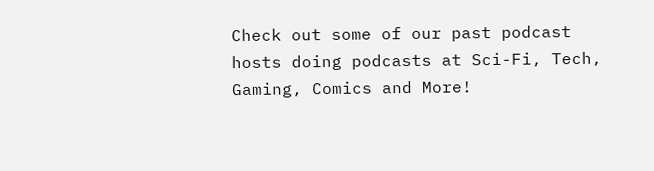Check out some of our past podcast hosts doing podcasts at Sci-Fi, Tech, Gaming, Comics and More!